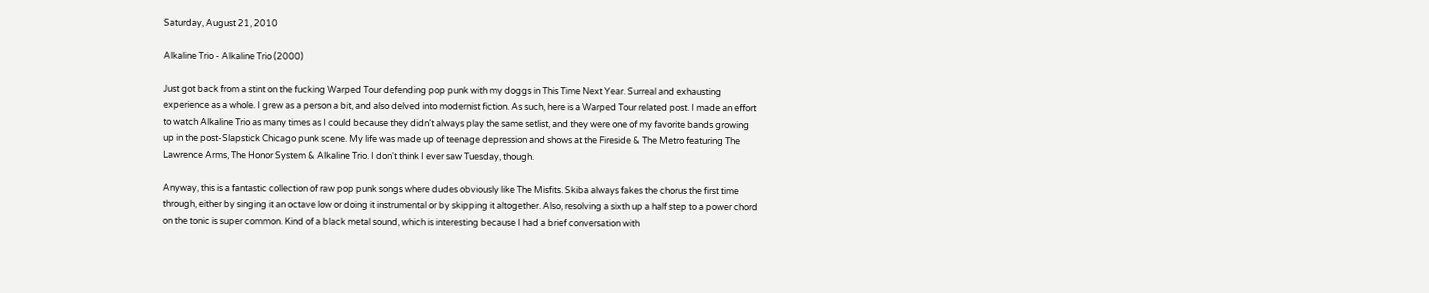Saturday, August 21, 2010

Alkaline Trio - Alkaline Trio (2000)

Just got back from a stint on the fucking Warped Tour defending pop punk with my doggs in This Time Next Year. Surreal and exhausting experience as a whole. I grew as a person a bit, and also delved into modernist fiction. As such, here is a Warped Tour related post. I made an effort to watch Alkaline Trio as many times as I could because they didn't always play the same setlist, and they were one of my favorite bands growing up in the post-Slapstick Chicago punk scene. My life was made up of teenage depression and shows at the Fireside & The Metro featuring The Lawrence Arms, The Honor System & Alkaline Trio. I don't think I ever saw Tuesday, though.

Anyway, this is a fantastic collection of raw pop punk songs where dudes obviously like The Misfits. Skiba always fakes the chorus the first time through, either by singing it an octave low or doing it instrumental or by skipping it altogether. Also, resolving a sixth up a half step to a power chord on the tonic is super common. Kind of a black metal sound, which is interesting because I had a brief conversation with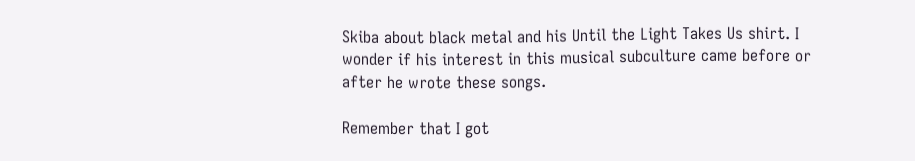Skiba about black metal and his Until the Light Takes Us shirt. I wonder if his interest in this musical subculture came before or after he wrote these songs.

Remember that I got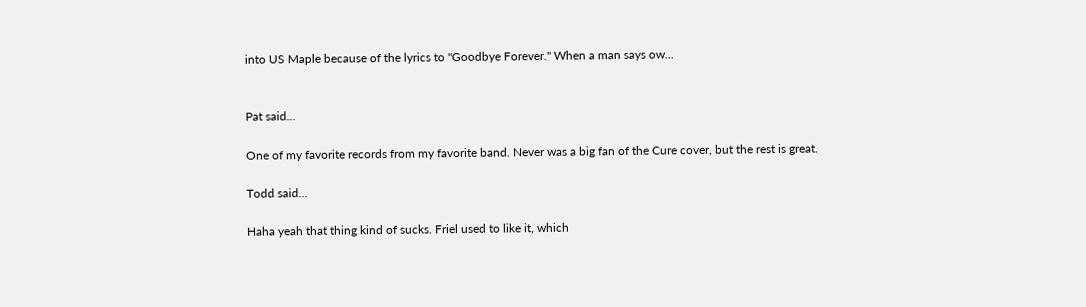into US Maple because of the lyrics to "Goodbye Forever." When a man says ow...


Pat said...

One of my favorite records from my favorite band. Never was a big fan of the Cure cover, but the rest is great.

Todd said...

Haha yeah that thing kind of sucks. Friel used to like it, which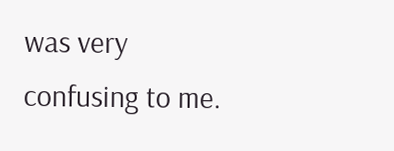was very confusing to me.